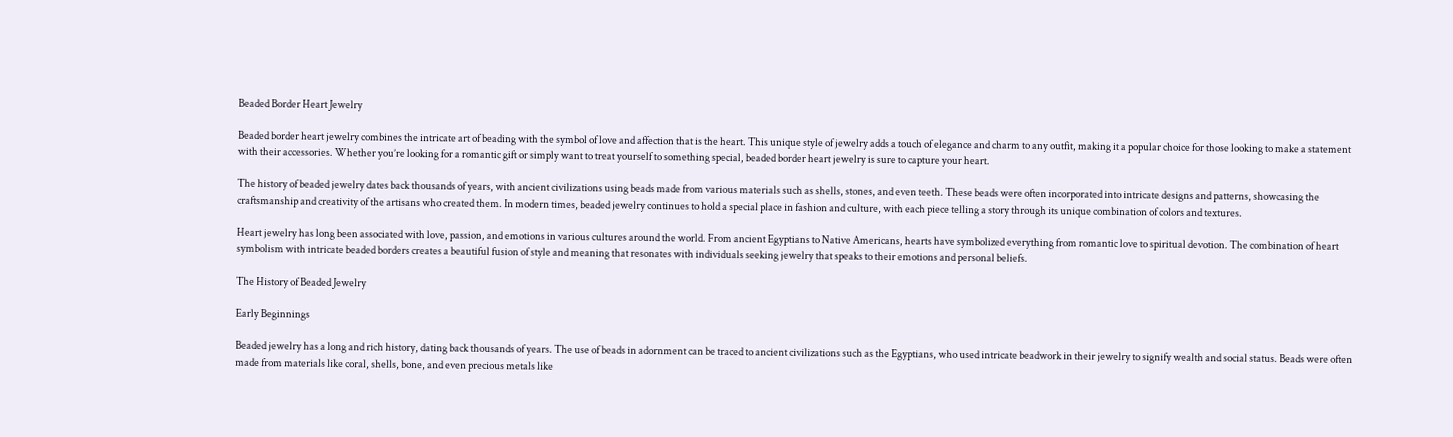Beaded Border Heart Jewelry

Beaded border heart jewelry combines the intricate art of beading with the symbol of love and affection that is the heart. This unique style of jewelry adds a touch of elegance and charm to any outfit, making it a popular choice for those looking to make a statement with their accessories. Whether you’re looking for a romantic gift or simply want to treat yourself to something special, beaded border heart jewelry is sure to capture your heart.

The history of beaded jewelry dates back thousands of years, with ancient civilizations using beads made from various materials such as shells, stones, and even teeth. These beads were often incorporated into intricate designs and patterns, showcasing the craftsmanship and creativity of the artisans who created them. In modern times, beaded jewelry continues to hold a special place in fashion and culture, with each piece telling a story through its unique combination of colors and textures.

Heart jewelry has long been associated with love, passion, and emotions in various cultures around the world. From ancient Egyptians to Native Americans, hearts have symbolized everything from romantic love to spiritual devotion. The combination of heart symbolism with intricate beaded borders creates a beautiful fusion of style and meaning that resonates with individuals seeking jewelry that speaks to their emotions and personal beliefs.

The History of Beaded Jewelry

Early Beginnings

Beaded jewelry has a long and rich history, dating back thousands of years. The use of beads in adornment can be traced to ancient civilizations such as the Egyptians, who used intricate beadwork in their jewelry to signify wealth and social status. Beads were often made from materials like coral, shells, bone, and even precious metals like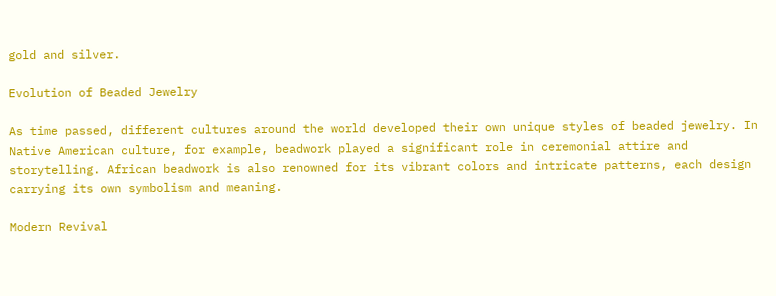gold and silver.

Evolution of Beaded Jewelry

As time passed, different cultures around the world developed their own unique styles of beaded jewelry. In Native American culture, for example, beadwork played a significant role in ceremonial attire and storytelling. African beadwork is also renowned for its vibrant colors and intricate patterns, each design carrying its own symbolism and meaning.

Modern Revival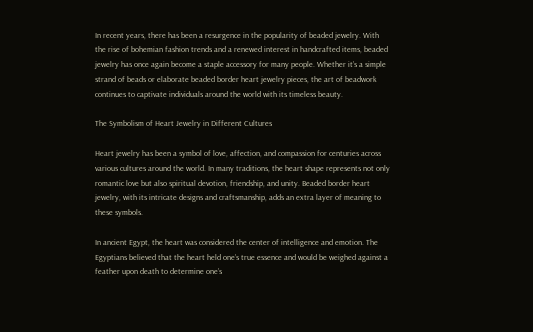In recent years, there has been a resurgence in the popularity of beaded jewelry. With the rise of bohemian fashion trends and a renewed interest in handcrafted items, beaded jewelry has once again become a staple accessory for many people. Whether it’s a simple strand of beads or elaborate beaded border heart jewelry pieces, the art of beadwork continues to captivate individuals around the world with its timeless beauty.

The Symbolism of Heart Jewelry in Different Cultures

Heart jewelry has been a symbol of love, affection, and compassion for centuries across various cultures around the world. In many traditions, the heart shape represents not only romantic love but also spiritual devotion, friendship, and unity. Beaded border heart jewelry, with its intricate designs and craftsmanship, adds an extra layer of meaning to these symbols.

In ancient Egypt, the heart was considered the center of intelligence and emotion. The Egyptians believed that the heart held one’s true essence and would be weighed against a feather upon death to determine one’s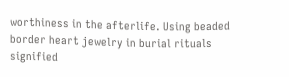worthiness in the afterlife. Using beaded border heart jewelry in burial rituals signified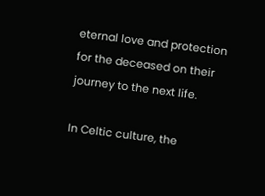eternal love and protection for the deceased on their journey to the next life.

In Celtic culture, the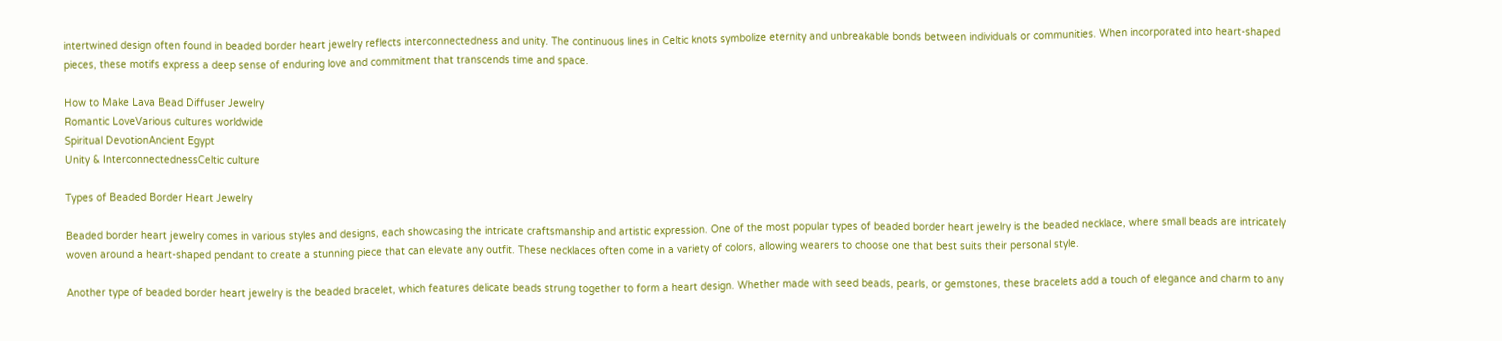intertwined design often found in beaded border heart jewelry reflects interconnectedness and unity. The continuous lines in Celtic knots symbolize eternity and unbreakable bonds between individuals or communities. When incorporated into heart-shaped pieces, these motifs express a deep sense of enduring love and commitment that transcends time and space.

How to Make Lava Bead Diffuser Jewelry
Romantic LoveVarious cultures worldwide
Spiritual DevotionAncient Egypt
Unity & InterconnectednessCeltic culture

Types of Beaded Border Heart Jewelry

Beaded border heart jewelry comes in various styles and designs, each showcasing the intricate craftsmanship and artistic expression. One of the most popular types of beaded border heart jewelry is the beaded necklace, where small beads are intricately woven around a heart-shaped pendant to create a stunning piece that can elevate any outfit. These necklaces often come in a variety of colors, allowing wearers to choose one that best suits their personal style.

Another type of beaded border heart jewelry is the beaded bracelet, which features delicate beads strung together to form a heart design. Whether made with seed beads, pearls, or gemstones, these bracelets add a touch of elegance and charm to any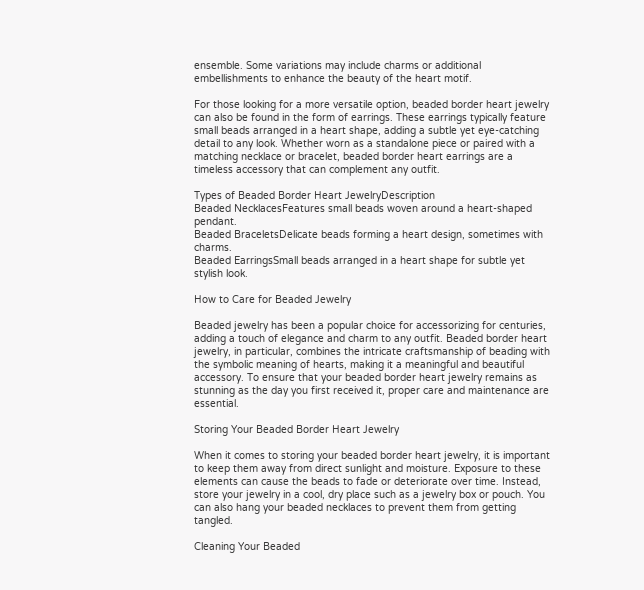ensemble. Some variations may include charms or additional embellishments to enhance the beauty of the heart motif.

For those looking for a more versatile option, beaded border heart jewelry can also be found in the form of earrings. These earrings typically feature small beads arranged in a heart shape, adding a subtle yet eye-catching detail to any look. Whether worn as a standalone piece or paired with a matching necklace or bracelet, beaded border heart earrings are a timeless accessory that can complement any outfit.

Types of Beaded Border Heart JewelryDescription
Beaded NecklacesFeatures small beads woven around a heart-shaped pendant.
Beaded BraceletsDelicate beads forming a heart design, sometimes with charms.
Beaded EarringsSmall beads arranged in a heart shape for subtle yet stylish look.

How to Care for Beaded Jewelry

Beaded jewelry has been a popular choice for accessorizing for centuries, adding a touch of elegance and charm to any outfit. Beaded border heart jewelry, in particular, combines the intricate craftsmanship of beading with the symbolic meaning of hearts, making it a meaningful and beautiful accessory. To ensure that your beaded border heart jewelry remains as stunning as the day you first received it, proper care and maintenance are essential.

Storing Your Beaded Border Heart Jewelry

When it comes to storing your beaded border heart jewelry, it is important to keep them away from direct sunlight and moisture. Exposure to these elements can cause the beads to fade or deteriorate over time. Instead, store your jewelry in a cool, dry place such as a jewelry box or pouch. You can also hang your beaded necklaces to prevent them from getting tangled.

Cleaning Your Beaded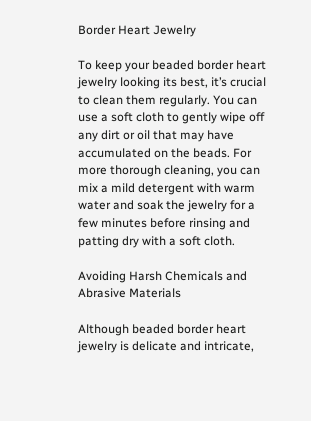Border Heart Jewelry

To keep your beaded border heart jewelry looking its best, it’s crucial to clean them regularly. You can use a soft cloth to gently wipe off any dirt or oil that may have accumulated on the beads. For more thorough cleaning, you can mix a mild detergent with warm water and soak the jewelry for a few minutes before rinsing and patting dry with a soft cloth.

Avoiding Harsh Chemicals and Abrasive Materials

Although beaded border heart jewelry is delicate and intricate,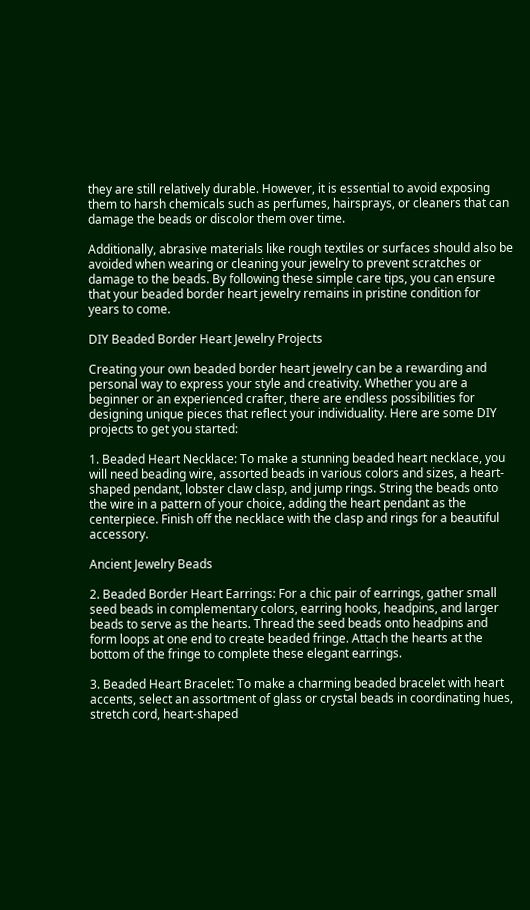they are still relatively durable. However, it is essential to avoid exposing them to harsh chemicals such as perfumes, hairsprays, or cleaners that can damage the beads or discolor them over time.

Additionally, abrasive materials like rough textiles or surfaces should also be avoided when wearing or cleaning your jewelry to prevent scratches or damage to the beads. By following these simple care tips, you can ensure that your beaded border heart jewelry remains in pristine condition for years to come.

DIY Beaded Border Heart Jewelry Projects

Creating your own beaded border heart jewelry can be a rewarding and personal way to express your style and creativity. Whether you are a beginner or an experienced crafter, there are endless possibilities for designing unique pieces that reflect your individuality. Here are some DIY projects to get you started:

1. Beaded Heart Necklace: To make a stunning beaded heart necklace, you will need beading wire, assorted beads in various colors and sizes, a heart-shaped pendant, lobster claw clasp, and jump rings. String the beads onto the wire in a pattern of your choice, adding the heart pendant as the centerpiece. Finish off the necklace with the clasp and rings for a beautiful accessory.

Ancient Jewelry Beads

2. Beaded Border Heart Earrings: For a chic pair of earrings, gather small seed beads in complementary colors, earring hooks, headpins, and larger beads to serve as the hearts. Thread the seed beads onto headpins and form loops at one end to create beaded fringe. Attach the hearts at the bottom of the fringe to complete these elegant earrings.

3. Beaded Heart Bracelet: To make a charming beaded bracelet with heart accents, select an assortment of glass or crystal beads in coordinating hues, stretch cord, heart-shaped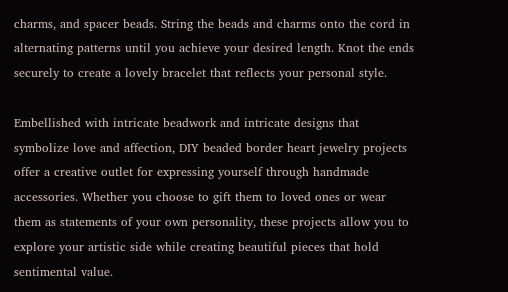charms, and spacer beads. String the beads and charms onto the cord in alternating patterns until you achieve your desired length. Knot the ends securely to create a lovely bracelet that reflects your personal style.

Embellished with intricate beadwork and intricate designs that symbolize love and affection, DIY beaded border heart jewelry projects offer a creative outlet for expressing yourself through handmade accessories. Whether you choose to gift them to loved ones or wear them as statements of your own personality, these projects allow you to explore your artistic side while creating beautiful pieces that hold sentimental value.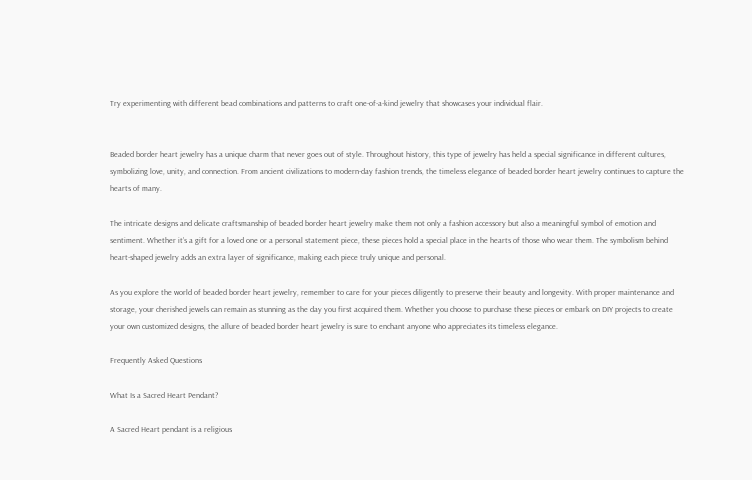Try experimenting with different bead combinations and patterns to craft one-of-a-kind jewelry that showcases your individual flair.


Beaded border heart jewelry has a unique charm that never goes out of style. Throughout history, this type of jewelry has held a special significance in different cultures, symbolizing love, unity, and connection. From ancient civilizations to modern-day fashion trends, the timeless elegance of beaded border heart jewelry continues to capture the hearts of many.

The intricate designs and delicate craftsmanship of beaded border heart jewelry make them not only a fashion accessory but also a meaningful symbol of emotion and sentiment. Whether it’s a gift for a loved one or a personal statement piece, these pieces hold a special place in the hearts of those who wear them. The symbolism behind heart-shaped jewelry adds an extra layer of significance, making each piece truly unique and personal.

As you explore the world of beaded border heart jewelry, remember to care for your pieces diligently to preserve their beauty and longevity. With proper maintenance and storage, your cherished jewels can remain as stunning as the day you first acquired them. Whether you choose to purchase these pieces or embark on DIY projects to create your own customized designs, the allure of beaded border heart jewelry is sure to enchant anyone who appreciates its timeless elegance.

Frequently Asked Questions

What Is a Sacred Heart Pendant?

A Sacred Heart pendant is a religious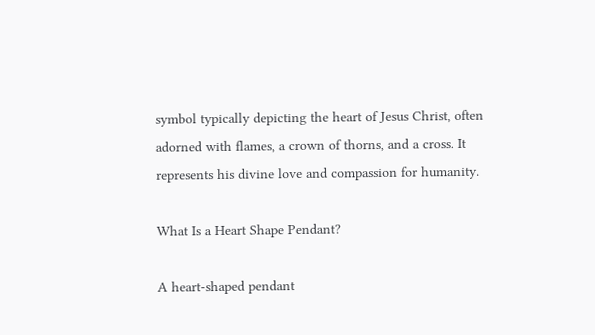symbol typically depicting the heart of Jesus Christ, often adorned with flames, a crown of thorns, and a cross. It represents his divine love and compassion for humanity.

What Is a Heart Shape Pendant?

A heart-shaped pendant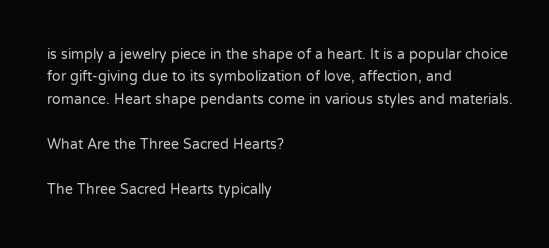is simply a jewelry piece in the shape of a heart. It is a popular choice for gift-giving due to its symbolization of love, affection, and romance. Heart shape pendants come in various styles and materials.

What Are the Three Sacred Hearts?

The Three Sacred Hearts typically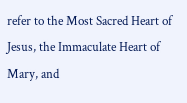refer to the Most Sacred Heart of Jesus, the Immaculate Heart of Mary, and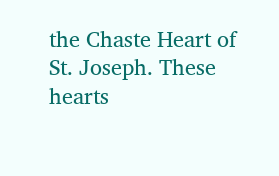the Chaste Heart of St. Joseph. These hearts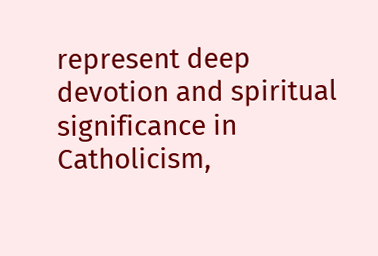represent deep devotion and spiritual significance in Catholicism,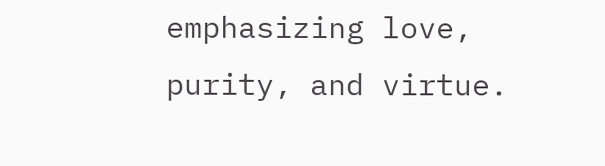emphasizing love, purity, and virtue.